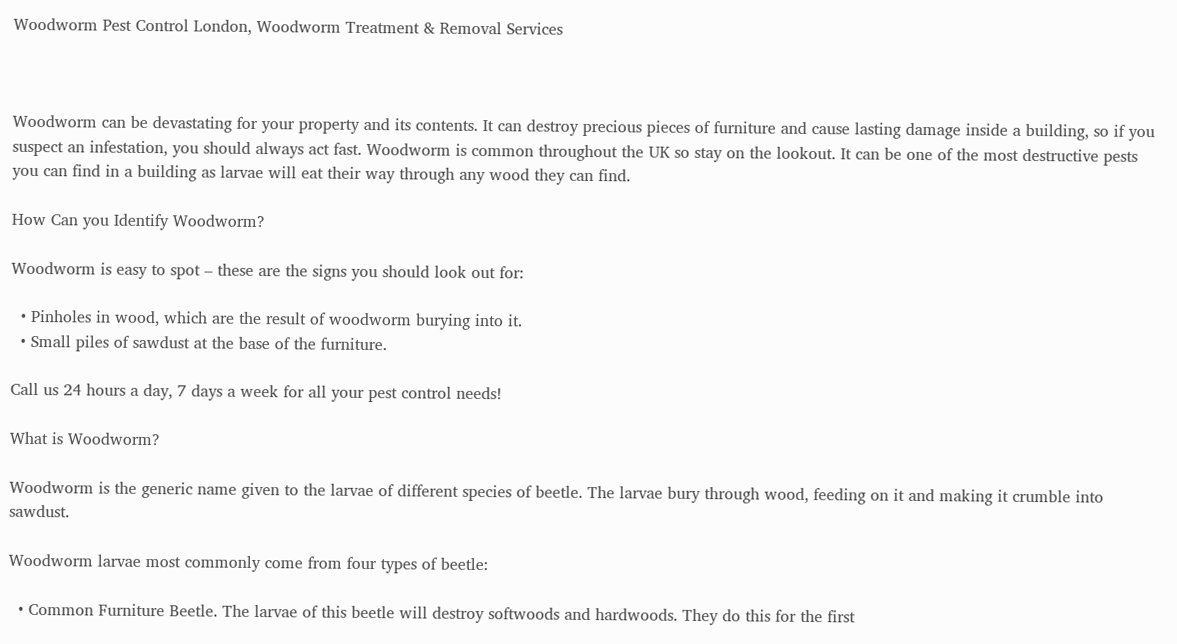Woodworm Pest Control London, Woodworm Treatment & Removal Services



Woodworm can be devastating for your property and its contents. It can destroy precious pieces of furniture and cause lasting damage inside a building, so if you suspect an infestation, you should always act fast. Woodworm is common throughout the UK so stay on the lookout. It can be one of the most destructive pests you can find in a building as larvae will eat their way through any wood they can find.

How Can you Identify Woodworm?

Woodworm is easy to spot – these are the signs you should look out for:

  • Pinholes in wood, which are the result of woodworm burying into it.
  • Small piles of sawdust at the base of the furniture.

Call us 24 hours a day, 7 days a week for all your pest control needs!

What is Woodworm?

Woodworm is the generic name given to the larvae of different species of beetle. The larvae bury through wood, feeding on it and making it crumble into sawdust.

Woodworm larvae most commonly come from four types of beetle:

  • Common Furniture Beetle. The larvae of this beetle will destroy softwoods and hardwoods. They do this for the first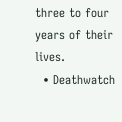three to four years of their lives.
  • Deathwatch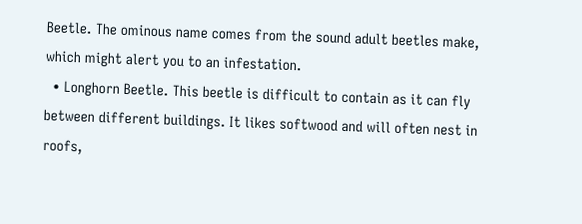Beetle. The ominous name comes from the sound adult beetles make, which might alert you to an infestation.
  • Longhorn Beetle. This beetle is difficult to contain as it can fly between different buildings. It likes softwood and will often nest in roofs,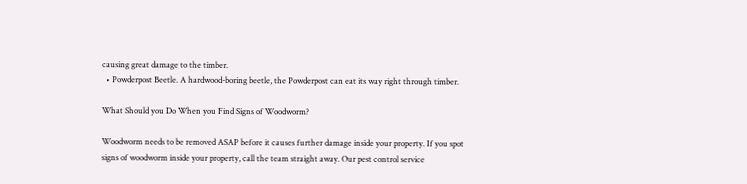causing great damage to the timber.
  • Powderpost Beetle. A hardwood-boring beetle, the Powderpost can eat its way right through timber.

What Should you Do When you Find Signs of Woodworm?

Woodworm needs to be removed ASAP before it causes further damage inside your property. If you spot signs of woodworm inside your property, call the team straight away. Our pest control service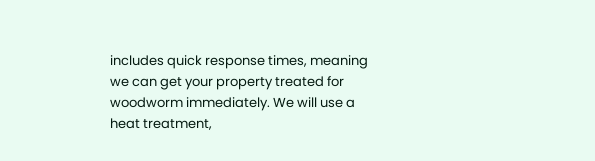includes quick response times, meaning we can get your property treated for woodworm immediately. We will use a heat treatment,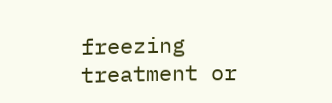freezing treatment or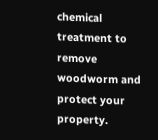chemical treatment to remove woodworm and protect your property.